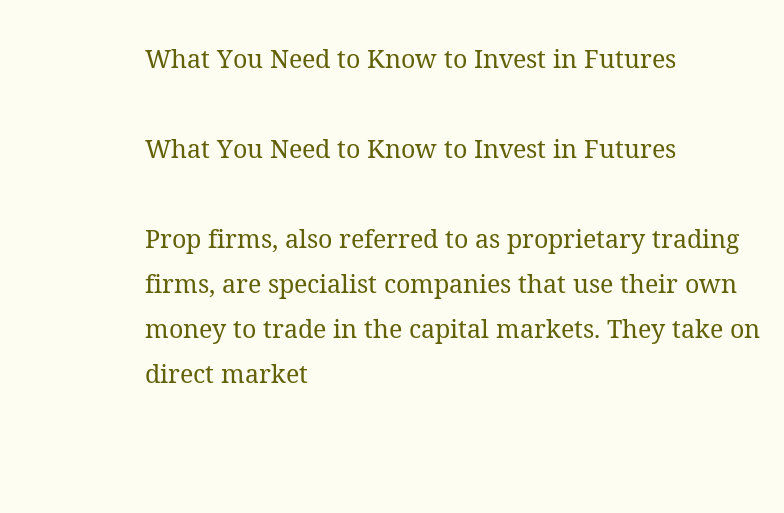What You Need to Know to Invest in Futures

What You Need to Know to Invest in Futures

Prop firms, also referred to as proprietary trading firms, are specialist companies that use their own money to trade in the capital markets. They take on direct market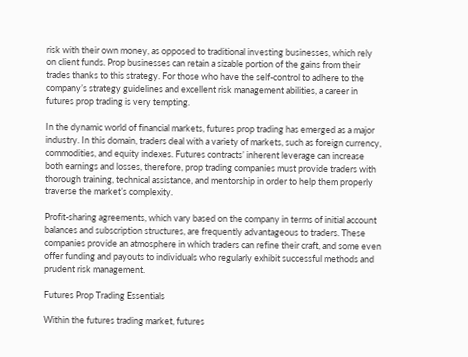risk with their own money, as opposed to traditional investing businesses, which rely on client funds. Prop businesses can retain a sizable portion of the gains from their trades thanks to this strategy. For those who have the self-control to adhere to the company’s strategy guidelines and excellent risk management abilities, a career in futures prop trading is very tempting.

In the dynamic world of financial markets, futures prop trading has emerged as a major industry. In this domain, traders deal with a variety of markets, such as foreign currency, commodities, and equity indexes. Futures contracts’ inherent leverage can increase both earnings and losses, therefore, prop trading companies must provide traders with thorough training, technical assistance, and mentorship in order to help them properly traverse the market’s complexity.

Profit-sharing agreements, which vary based on the company in terms of initial account balances and subscription structures, are frequently advantageous to traders. These companies provide an atmosphere in which traders can refine their craft, and some even offer funding and payouts to individuals who regularly exhibit successful methods and prudent risk management.

Futures Prop Trading Essentials

Within the futures trading market, futures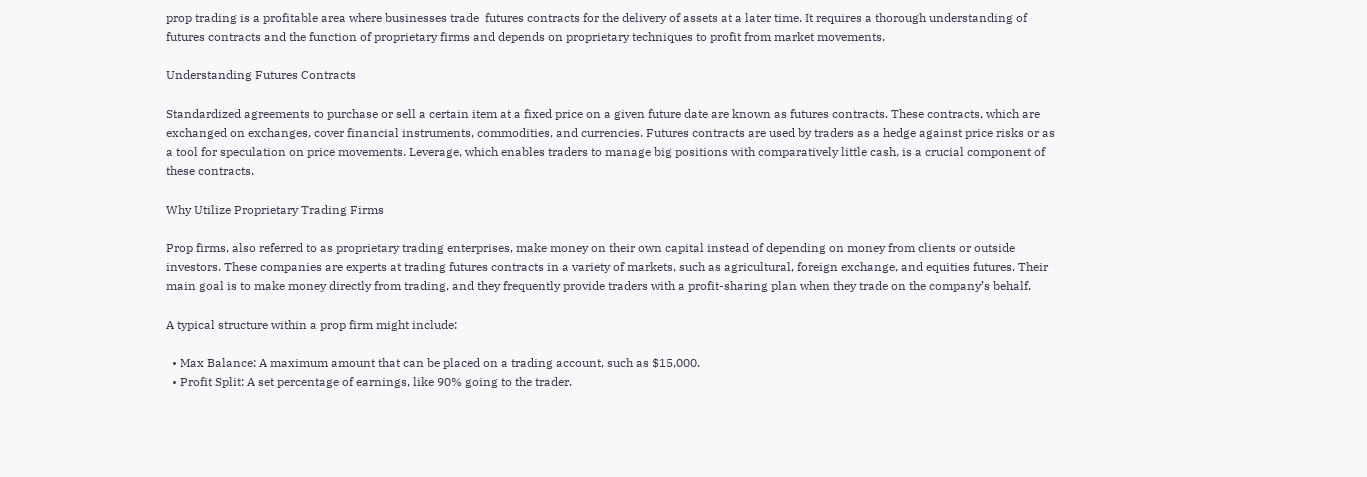prop trading is a profitable area where businesses trade  futures contracts for the delivery of assets at a later time. It requires a thorough understanding of futures contracts and the function of proprietary firms and depends on proprietary techniques to profit from market movements.

Understanding Futures Contracts

Standardized agreements to purchase or sell a certain item at a fixed price on a given future date are known as futures contracts. These contracts, which are exchanged on exchanges, cover financial instruments, commodities, and currencies. Futures contracts are used by traders as a hedge against price risks or as a tool for speculation on price movements. Leverage, which enables traders to manage big positions with comparatively little cash, is a crucial component of these contracts.

Why Utilize Proprietary Trading Firms

Prop firms, also referred to as proprietary trading enterprises, make money on their own capital instead of depending on money from clients or outside investors. These companies are experts at trading futures contracts in a variety of markets, such as agricultural, foreign exchange, and equities futures. Their main goal is to make money directly from trading, and they frequently provide traders with a profit-sharing plan when they trade on the company’s behalf.

A typical structure within a prop firm might include:

  • Max Balance: A maximum amount that can be placed on a trading account, such as $15,000.
  • Profit Split: A set percentage of earnings, like 90% going to the trader.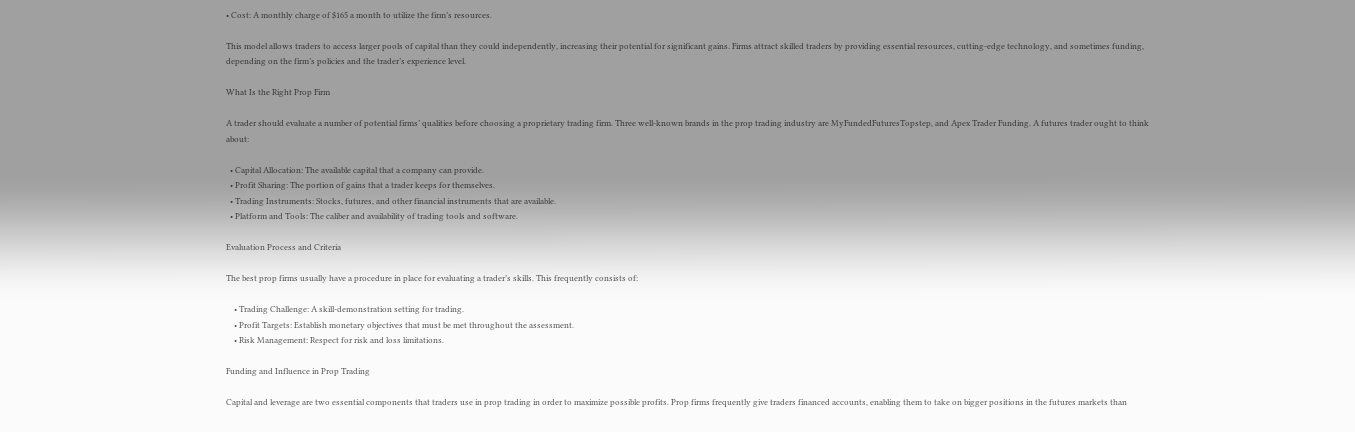• Cost: A monthly charge of $165 a month to utilize the firm’s resources.

This model allows traders to access larger pools of capital than they could independently, increasing their potential for significant gains. Firms attract skilled traders by providing essential resources, cutting-edge technology, and sometimes funding, depending on the firm’s policies and the trader’s experience level.

What Is the Right Prop Firm

A trader should evaluate a number of potential firms’ qualities before choosing a proprietary trading firm. Three well-known brands in the prop trading industry are MyFundedFuturesTopstep, and Apex Trader Funding. A futures trader ought to think about:

  • Capital Allocation: The available capital that a company can provide.
  • Profit Sharing: The portion of gains that a trader keeps for themselves.
  • Trading Instruments: Stocks, futures, and other financial instruments that are available.
  • Platform and Tools: The caliber and availability of trading tools and software.

Evaluation Process and Criteria

The best prop firms usually have a procedure in place for evaluating a trader’s skills. This frequently consists of:

    • Trading Challenge: A skill-demonstration setting for trading.
    • Profit Targets: Establish monetary objectives that must be met throughout the assessment.
    • Risk Management: Respect for risk and loss limitations.

Funding and Influence in Prop Trading

Capital and leverage are two essential components that traders use in prop trading in order to maximize possible profits. Prop firms frequently give traders financed accounts, enabling them to take on bigger positions in the futures markets than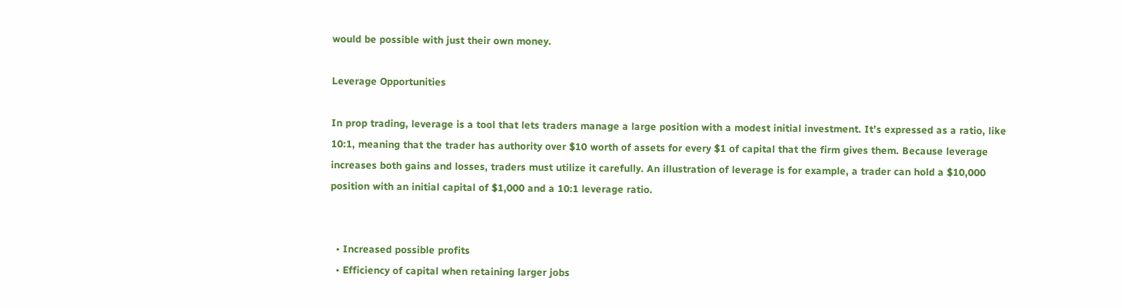would be possible with just their own money.

Leverage Opportunities

In prop trading, leverage is a tool that lets traders manage a large position with a modest initial investment. It’s expressed as a ratio, like 10:1, meaning that the trader has authority over $10 worth of assets for every $1 of capital that the firm gives them. Because leverage increases both gains and losses, traders must utilize it carefully. An illustration of leverage is for example, a trader can hold a $10,000 position with an initial capital of $1,000 and a 10:1 leverage ratio.


  • Increased possible profits
  • Efficiency of capital when retaining larger jobs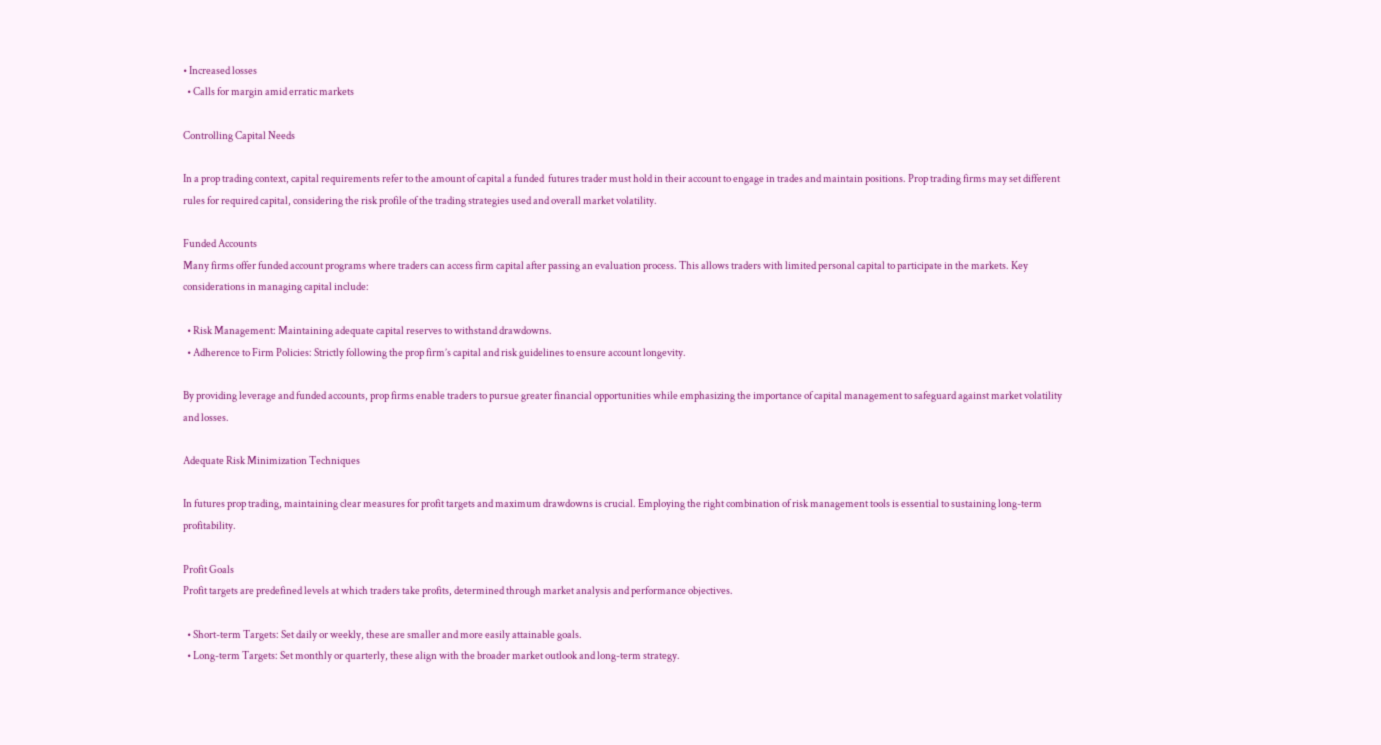• Increased losses
  • Calls for margin amid erratic markets

Controlling Capital Needs

In a prop trading context, capital requirements refer to the amount of capital a funded  futures trader must hold in their account to engage in trades and maintain positions. Prop trading firms may set different rules for required capital, considering the risk profile of the trading strategies used and overall market volatility.

Funded Accounts
Many firms offer funded account programs where traders can access firm capital after passing an evaluation process. This allows traders with limited personal capital to participate in the markets. Key considerations in managing capital include:

  • Risk Management: Maintaining adequate capital reserves to withstand drawdowns.
  • Adherence to Firm Policies: Strictly following the prop firm’s capital and risk guidelines to ensure account longevity.

By providing leverage and funded accounts, prop firms enable traders to pursue greater financial opportunities while emphasizing the importance of capital management to safeguard against market volatility and losses.

Adequate Risk Minimization Techniques

In futures prop trading, maintaining clear measures for profit targets and maximum drawdowns is crucial. Employing the right combination of risk management tools is essential to sustaining long-term profitability.

Profit Goals
Profit targets are predefined levels at which traders take profits, determined through market analysis and performance objectives.

  • Short-term Targets: Set daily or weekly, these are smaller and more easily attainable goals.
  • Long-term Targets: Set monthly or quarterly, these align with the broader market outlook and long-term strategy.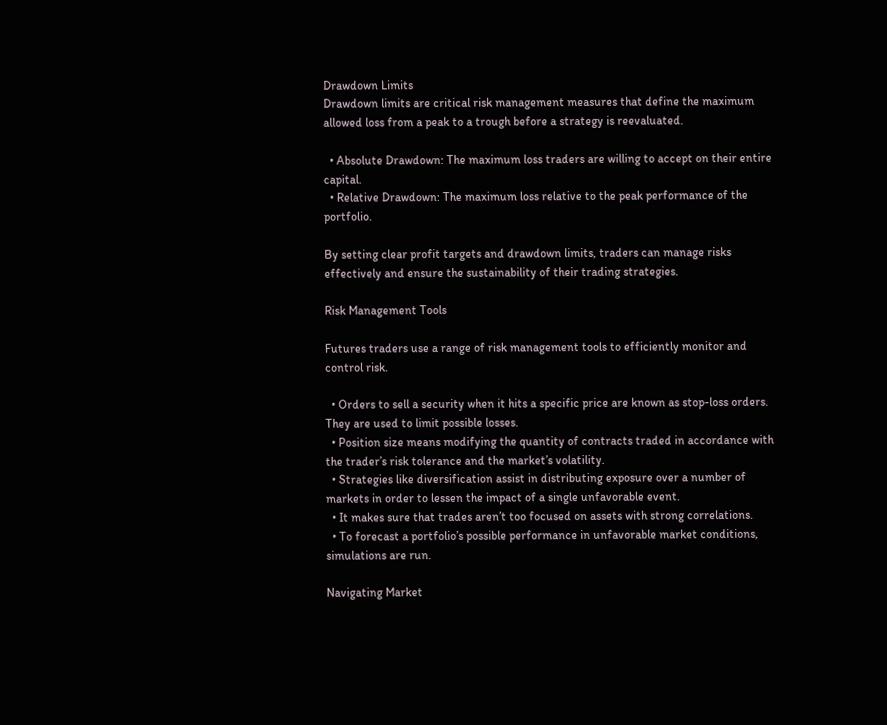Drawdown Limits
Drawdown limits are critical risk management measures that define the maximum allowed loss from a peak to a trough before a strategy is reevaluated.

  • Absolute Drawdown: The maximum loss traders are willing to accept on their entire capital.
  • Relative Drawdown: The maximum loss relative to the peak performance of the portfolio.

By setting clear profit targets and drawdown limits, traders can manage risks effectively and ensure the sustainability of their trading strategies.

Risk Management Tools

Futures traders use a range of risk management tools to efficiently monitor and control risk.

  • Orders to sell a security when it hits a specific price are known as stop-loss orders. They are used to limit possible losses.
  • Position size means modifying the quantity of contracts traded in accordance with the trader’s risk tolerance and the market’s volatility.
  • Strategies like diversification assist in distributing exposure over a number of markets in order to lessen the impact of a single unfavorable event.
  • It makes sure that trades aren’t too focused on assets with strong correlations.
  • To forecast a portfolio’s possible performance in unfavorable market conditions, simulations are run.

Navigating Market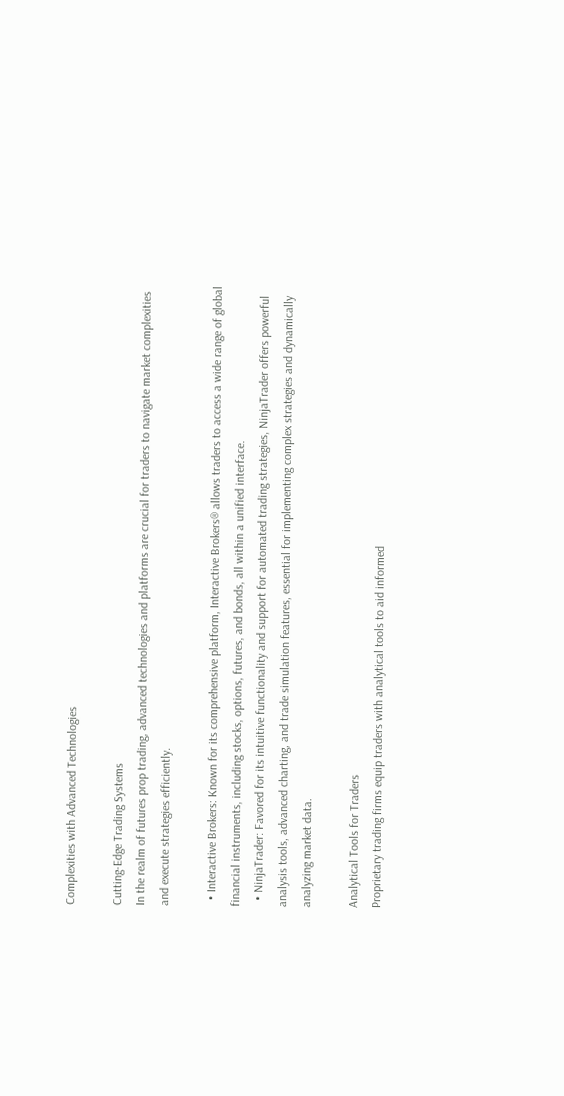Complexities with Advanced Technologies

Cutting-Edge Trading Systems
In the realm of futures prop trading, advanced technologies and platforms are crucial for traders to navigate market complexities and execute strategies efficiently.

  • Interactive Brokers: Known for its comprehensive platform, Interactive Brokers® allows traders to access a wide range of global financial instruments, including stocks, options, futures, and bonds, all within a unified interface.
  • NinjaTrader: Favored for its intuitive functionality and support for automated trading strategies, NinjaTrader offers powerful analysis tools, advanced charting, and trade simulation features, essential for implementing complex strategies and dynamically analyzing market data.

Analytical Tools for Traders
Proprietary trading firms equip traders with analytical tools to aid informed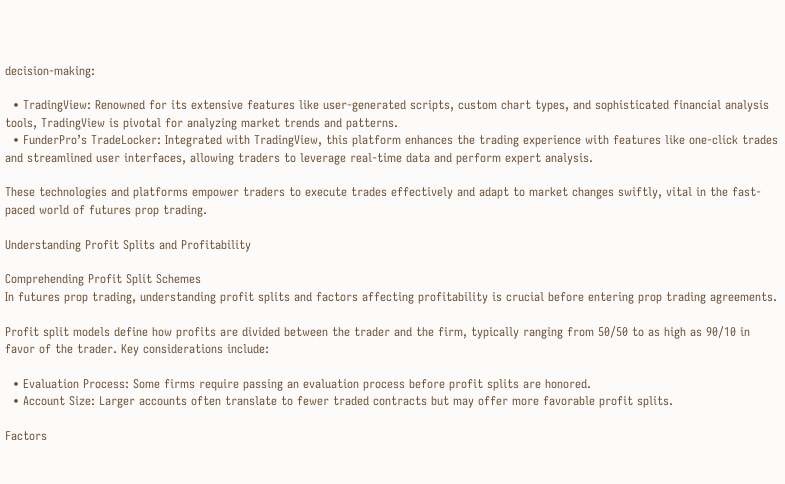decision-making:

  • TradingView: Renowned for its extensive features like user-generated scripts, custom chart types, and sophisticated financial analysis tools, TradingView is pivotal for analyzing market trends and patterns.
  • FunderPro’s TradeLocker: Integrated with TradingView, this platform enhances the trading experience with features like one-click trades and streamlined user interfaces, allowing traders to leverage real-time data and perform expert analysis.

These technologies and platforms empower traders to execute trades effectively and adapt to market changes swiftly, vital in the fast-paced world of futures prop trading.

Understanding Profit Splits and Profitability

Comprehending Profit Split Schemes
In futures prop trading, understanding profit splits and factors affecting profitability is crucial before entering prop trading agreements.

Profit split models define how profits are divided between the trader and the firm, typically ranging from 50/50 to as high as 90/10 in favor of the trader. Key considerations include:

  • Evaluation Process: Some firms require passing an evaluation process before profit splits are honored.
  • Account Size: Larger accounts often translate to fewer traded contracts but may offer more favorable profit splits.

Factors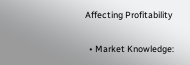Affecting Profitability

  • Market Knowledge: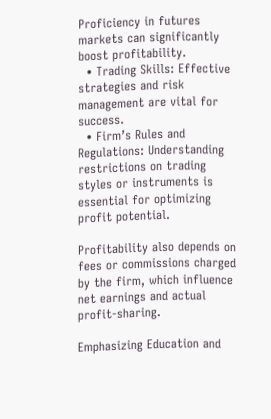Proficiency in futures markets can significantly boost profitability.
  • Trading Skills: Effective strategies and risk management are vital for success.
  • Firm’s Rules and Regulations: Understanding restrictions on trading styles or instruments is essential for optimizing profit potential.

Profitability also depends on fees or commissions charged by the firm, which influence net earnings and actual profit-sharing.

Emphasizing Education and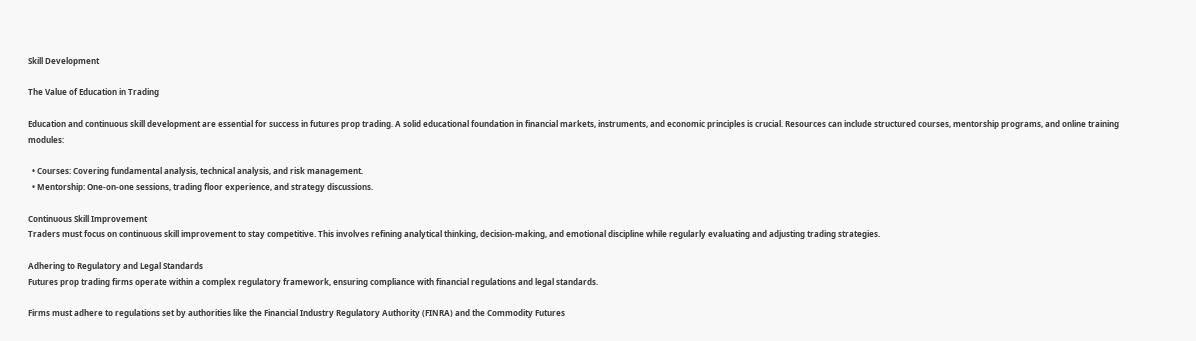Skill Development

The Value of Education in Trading

Education and continuous skill development are essential for success in futures prop trading. A solid educational foundation in financial markets, instruments, and economic principles is crucial. Resources can include structured courses, mentorship programs, and online training modules:

  • Courses: Covering fundamental analysis, technical analysis, and risk management.
  • Mentorship: One-on-one sessions, trading floor experience, and strategy discussions.

Continuous Skill Improvement
Traders must focus on continuous skill improvement to stay competitive. This involves refining analytical thinking, decision-making, and emotional discipline while regularly evaluating and adjusting trading strategies.

Adhering to Regulatory and Legal Standards
Futures prop trading firms operate within a complex regulatory framework, ensuring compliance with financial regulations and legal standards.

Firms must adhere to regulations set by authorities like the Financial Industry Regulatory Authority (FINRA) and the Commodity Futures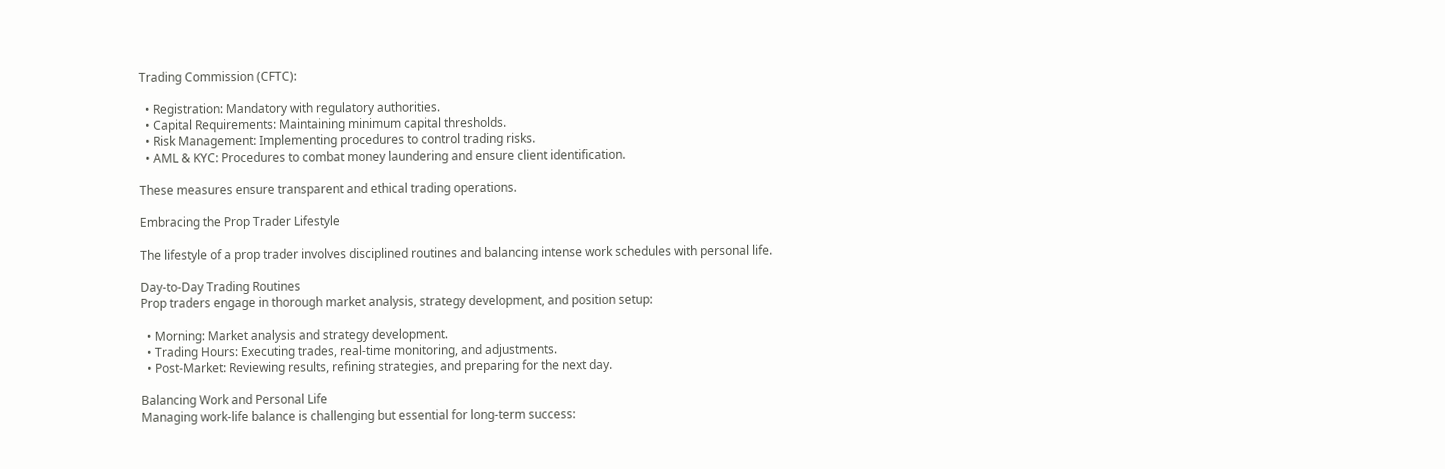Trading Commission (CFTC):

  • Registration: Mandatory with regulatory authorities.
  • Capital Requirements: Maintaining minimum capital thresholds.
  • Risk Management: Implementing procedures to control trading risks.
  • AML & KYC: Procedures to combat money laundering and ensure client identification.

These measures ensure transparent and ethical trading operations.

Embracing the Prop Trader Lifestyle

The lifestyle of a prop trader involves disciplined routines and balancing intense work schedules with personal life.

Day-to-Day Trading Routines
Prop traders engage in thorough market analysis, strategy development, and position setup:

  • Morning: Market analysis and strategy development.
  • Trading Hours: Executing trades, real-time monitoring, and adjustments.
  • Post-Market: Reviewing results, refining strategies, and preparing for the next day.

Balancing Work and Personal Life
Managing work-life balance is challenging but essential for long-term success: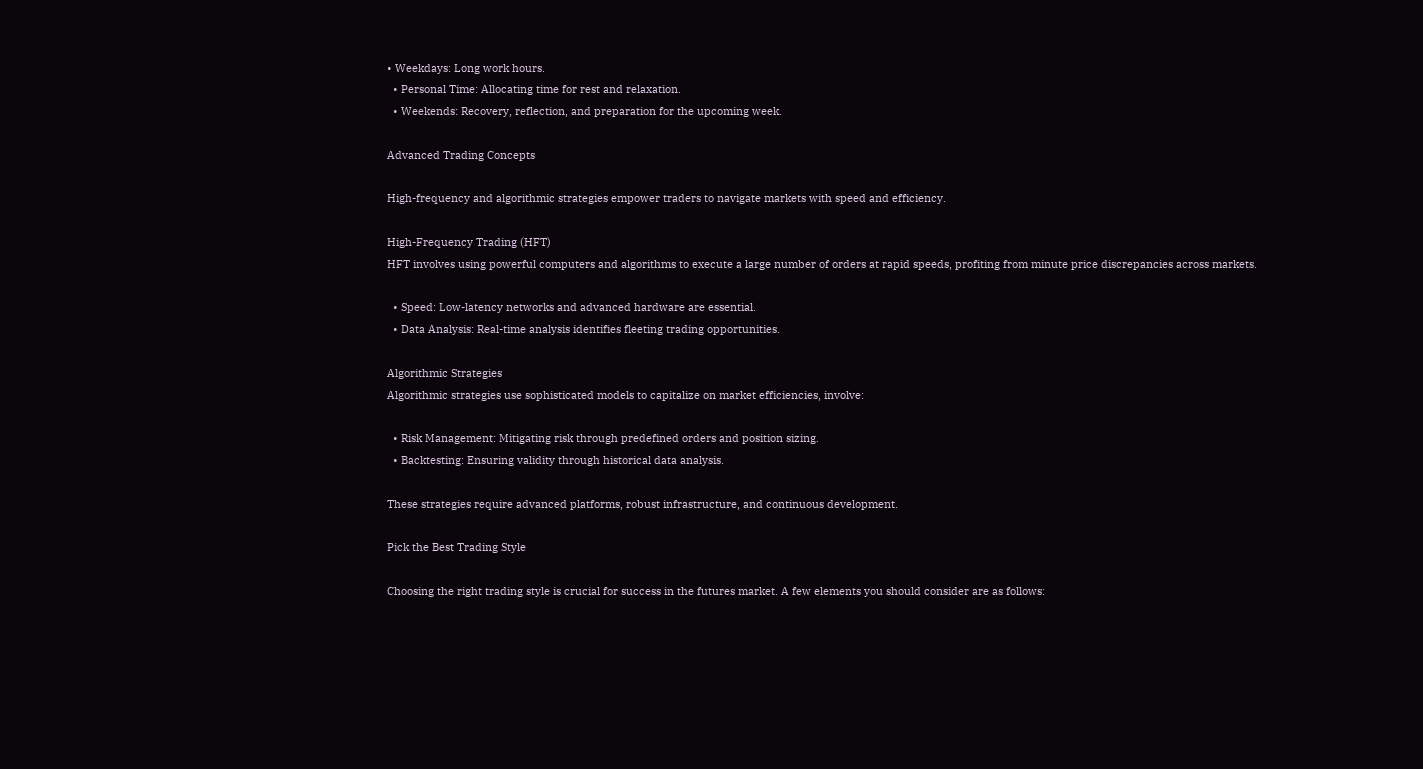• Weekdays: Long work hours.
  • Personal Time: Allocating time for rest and relaxation.
  • Weekends: Recovery, reflection, and preparation for the upcoming week.

Advanced Trading Concepts

High-frequency and algorithmic strategies empower traders to navigate markets with speed and efficiency.

High-Frequency Trading (HFT)
HFT involves using powerful computers and algorithms to execute a large number of orders at rapid speeds, profiting from minute price discrepancies across markets.

  • Speed: Low-latency networks and advanced hardware are essential.
  • Data Analysis: Real-time analysis identifies fleeting trading opportunities.

Algorithmic Strategies
Algorithmic strategies use sophisticated models to capitalize on market efficiencies, involve:

  • Risk Management: Mitigating risk through predefined orders and position sizing.
  • Backtesting: Ensuring validity through historical data analysis.

These strategies require advanced platforms, robust infrastructure, and continuous development.

Pick the Best Trading Style

Choosing the right trading style is crucial for success in the futures market. A few elements you should consider are as follows: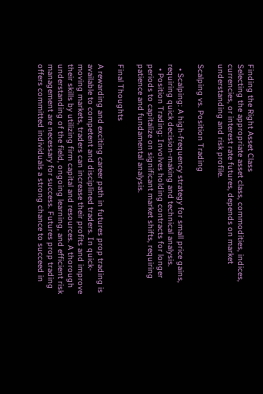Finding the Right Asset Class
Selecting the appropriate asset class, commodities, indices, currencies, or interest rate futures, depends on market understanding and risk profile.

Scalping vs. Position Trading

  • Scalping: A high-frequency strategy for small price gains, requiring quick decision-making and technical analysis.
  • Position Trading: Involves holding contracts for longer periods to capitalize on significant market shifts, requiring patience and fundamental analysis.

Final Thoughts

A rewarding and exciting career path in futures prop trading is available to competent and disciplined traders. In quick-moving markets, traders can increase their profits and improve their skills by utilizing firm capital and resources. A thorough understanding of the field, ongoing learning, and efficient risk management are necessary for success. Futures prop trading offers committed individuals a strong chance to succeed in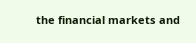the financial markets and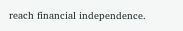reach financial independence.